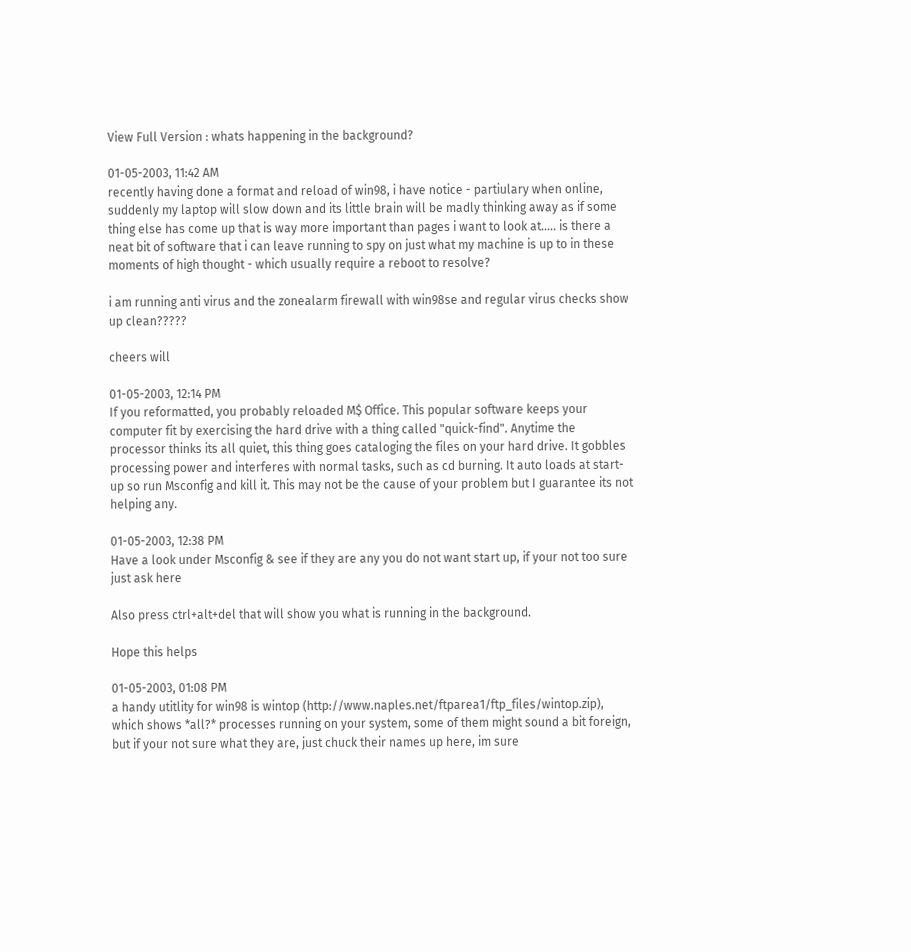View Full Version : whats happening in the background?

01-05-2003, 11:42 AM
recently having done a format and reload of win98, i have notice - partiulary when online, suddenly my laptop will slow down and its little brain will be madly thinking away as if some thing else has come up that is way more important than pages i want to look at..... is there a neat bit of software that i can leave running to spy on just what my machine is up to in these moments of high thought - which usually require a reboot to resolve?

i am running anti virus and the zonealarm firewall with win98se and regular virus checks show up clean?????

cheers will

01-05-2003, 12:14 PM
If you reformatted, you probably reloaded M$ Office. This popular software keeps your computer fit by exercising the hard drive with a thing called "quick-find". Anytime the processor thinks its all quiet, this thing goes cataloging the files on your hard drive. It gobbles processing power and interferes with normal tasks, such as cd burning. It auto loads at start-up so run Msconfig and kill it. This may not be the cause of your problem but I guarantee its not helping any.

01-05-2003, 12:38 PM
Have a look under Msconfig & see if they are any you do not want start up, if your not too sure just ask here

Also press ctrl+alt+del that will show you what is running in the background.

Hope this helps

01-05-2003, 01:08 PM
a handy utitlity for win98 is wintop (http://www.naples.net/ftparea1/ftp_files/wintop.zip), which shows *all?* processes running on your system, some of them might sound a bit foreign, but if your not sure what they are, just chuck their names up here, im sure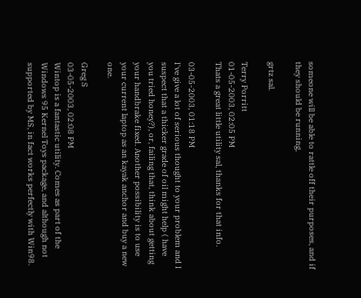someone will be able to rattle off their purposes, and if they should be running,

grtz sal.

Terry Porritt
01-05-2003, 02:05 PM
Thats a great little utility sal, thanks for that info.

03-05-2003, 01:18 PM
I've give a lot of serious thought to your problem and I suspect that a thicker grade of oil might help ( have you tried honey?), or, failing that, think about getting your handbrake fixed. Another possibility is to use your current laptop as an kayak anchor and buy a new one.

Greg S
03-05-2003, 02:08 PM
Wintop is a fantastic utility. Comes as part of the Windows 95 Kernel Toys package, and although not supported by MS, in fact works perfectly with Win98.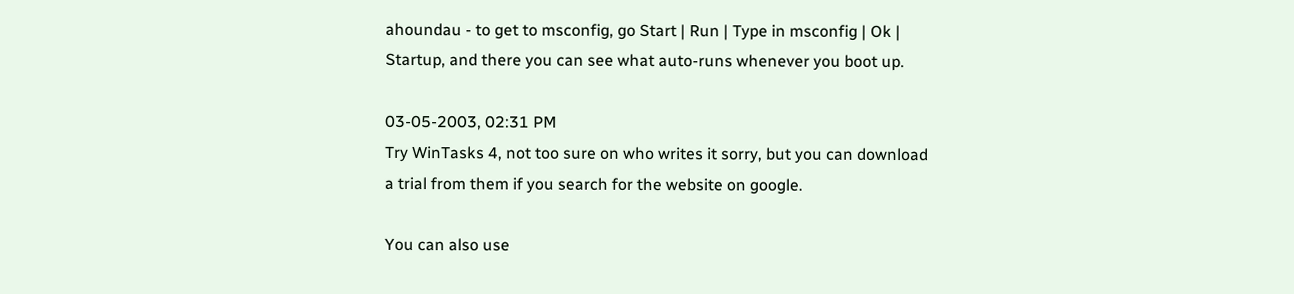ahoundau - to get to msconfig, go Start | Run | Type in msconfig | Ok | Startup, and there you can see what auto-runs whenever you boot up.

03-05-2003, 02:31 PM
Try WinTasks 4, not too sure on who writes it sorry, but you can download a trial from them if you search for the website on google.

You can also use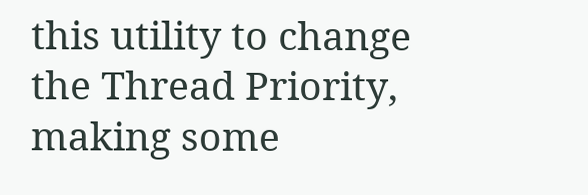this utility to change the Thread Priority, making some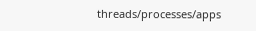threads/processes/apps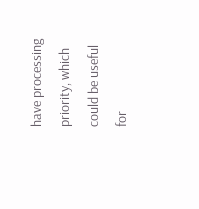have processing priority, which could be useful for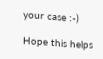your case :-)

Hope this helps